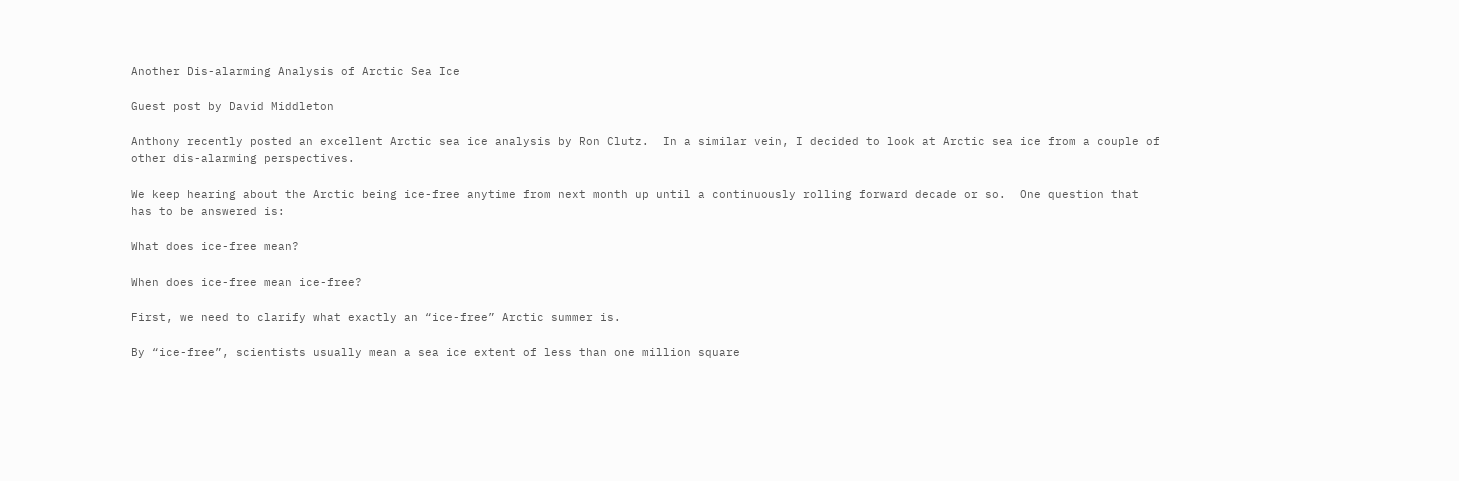Another Dis-alarming Analysis of Arctic Sea Ice

Guest post by David Middleton

Anthony recently posted an excellent Arctic sea ice analysis by Ron Clutz.  In a similar vein, I decided to look at Arctic sea ice from a couple of other dis-alarming perspectives.

We keep hearing about the Arctic being ice-free anytime from next month up until a continuously rolling forward decade or so.  One question that has to be answered is:

What does ice-free mean?

When does ice-free mean ice-free?

First, we need to clarify what exactly an “ice-free” Arctic summer is.

By “ice-free”, scientists usually mean a sea ice extent of less than one million square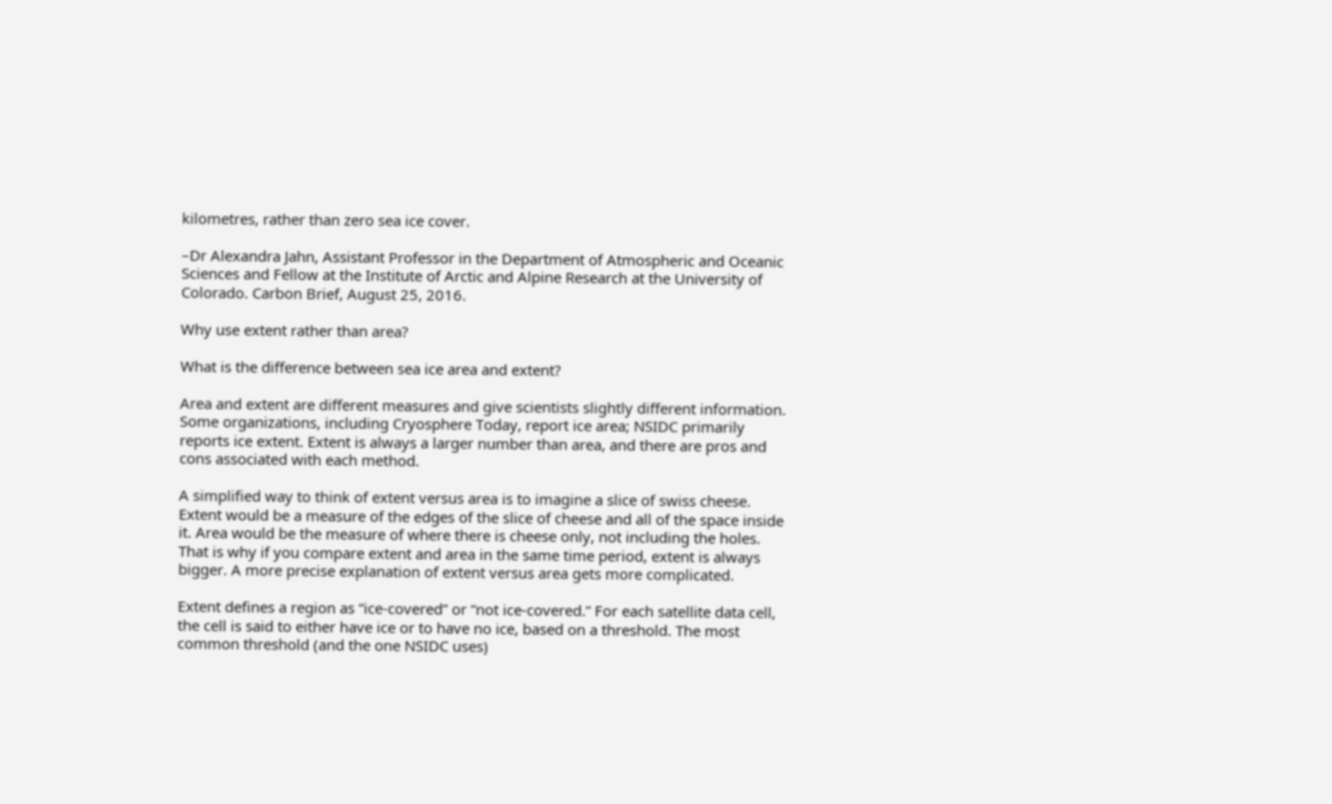kilometres, rather than zero sea ice cover.

–Dr Alexandra Jahn, Assistant Professor in the Department of Atmospheric and Oceanic Sciences and Fellow at the Institute of Arctic and Alpine Research at the University of Colorado. Carbon Brief, August 25, 2016.

Why use extent rather than area?

What is the difference between sea ice area and extent?

Area and extent are different measures and give scientists slightly different information. Some organizations, including Cryosphere Today, report ice area; NSIDC primarily reports ice extent. Extent is always a larger number than area, and there are pros and cons associated with each method.

A simplified way to think of extent versus area is to imagine a slice of swiss cheese. Extent would be a measure of the edges of the slice of cheese and all of the space inside it. Area would be the measure of where there is cheese only, not including the holes. That is why if you compare extent and area in the same time period, extent is always bigger. A more precise explanation of extent versus area gets more complicated.

Extent defines a region as “ice-covered” or “not ice-covered.” For each satellite data cell, the cell is said to either have ice or to have no ice, based on a threshold. The most common threshold (and the one NSIDC uses)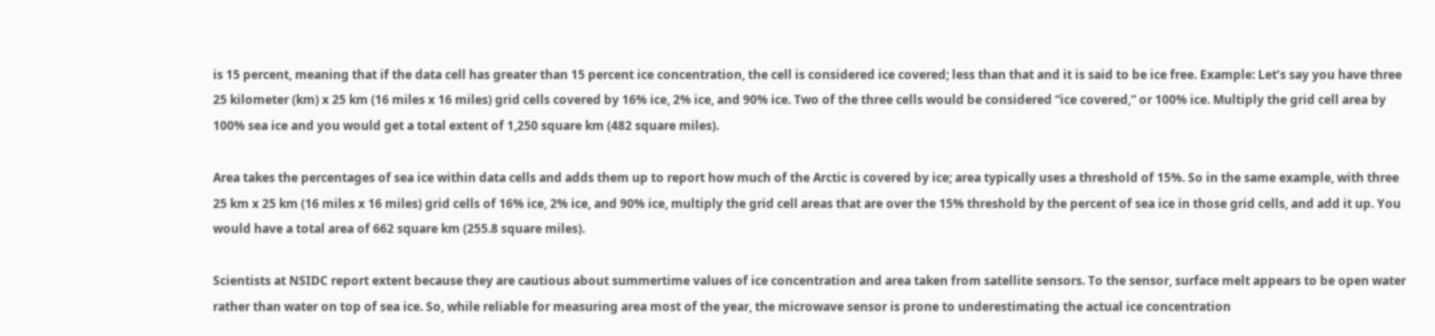is 15 percent, meaning that if the data cell has greater than 15 percent ice concentration, the cell is considered ice covered; less than that and it is said to be ice free. Example: Let’s say you have three 25 kilometer (km) x 25 km (16 miles x 16 miles) grid cells covered by 16% ice, 2% ice, and 90% ice. Two of the three cells would be considered “ice covered,” or 100% ice. Multiply the grid cell area by 100% sea ice and you would get a total extent of 1,250 square km (482 square miles).

Area takes the percentages of sea ice within data cells and adds them up to report how much of the Arctic is covered by ice; area typically uses a threshold of 15%. So in the same example, with three 25 km x 25 km (16 miles x 16 miles) grid cells of 16% ice, 2% ice, and 90% ice, multiply the grid cell areas that are over the 15% threshold by the percent of sea ice in those grid cells, and add it up. You would have a total area of 662 square km (255.8 square miles).

Scientists at NSIDC report extent because they are cautious about summertime values of ice concentration and area taken from satellite sensors. To the sensor, surface melt appears to be open water rather than water on top of sea ice. So, while reliable for measuring area most of the year, the microwave sensor is prone to underestimating the actual ice concentration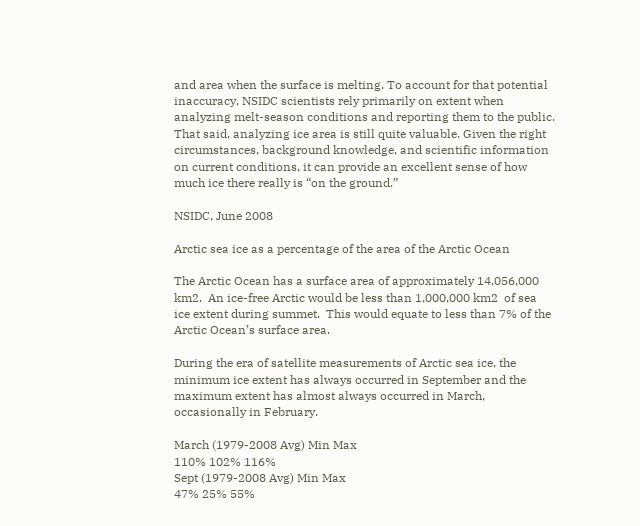and area when the surface is melting. To account for that potential inaccuracy, NSIDC scientists rely primarily on extent when analyzing melt-season conditions and reporting them to the public. That said, analyzing ice area is still quite valuable. Given the right circumstances, background knowledge, and scientific information on current conditions, it can provide an excellent sense of how much ice there really is “on the ground.”

NSIDC, June 2008

Arctic sea ice as a percentage of the area of the Arctic Ocean

The Arctic Ocean has a surface area of approximately 14,056,000 km2.  An ice-free Arctic would be less than 1,000,000 km2  of sea ice extent during summet.  This would equate to less than 7% of the Arctic Ocean’s surface area.

During the era of satellite measurements of Arctic sea ice, the minimum ice extent has always occurred in September and the maximum extent has almost always occurred in March, occasionally in February.

March (1979-2008 Avg) Min Max
110% 102% 116%
Sept (1979-2008 Avg) Min Max
47% 25% 55%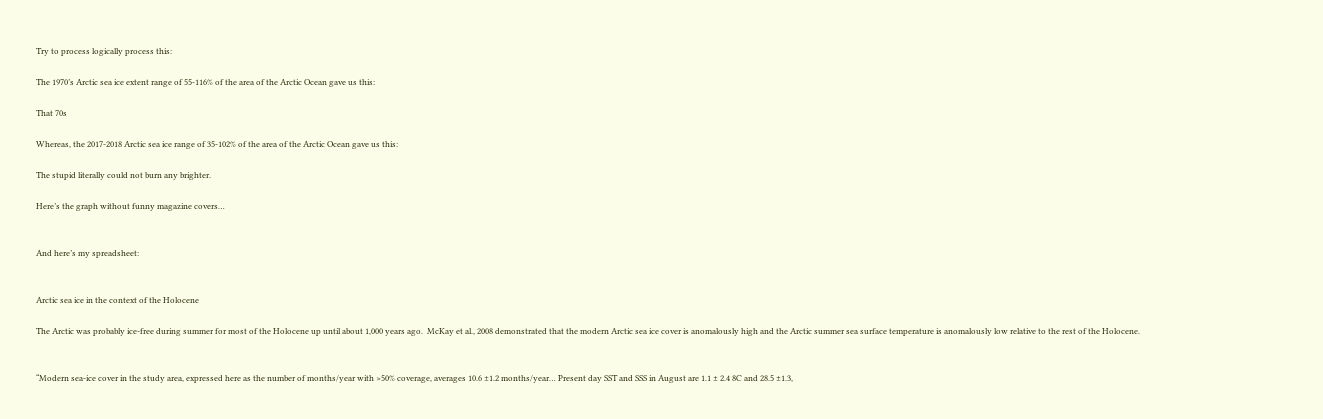Try to process logically process this:

The 1970’s Arctic sea ice extent range of 55-116% of the area of the Arctic Ocean gave us this:

That 70s

Whereas, the 2017-2018 Arctic sea ice range of 35-102% of the area of the Arctic Ocean gave us this:

The stupid literally could not burn any brighter.

Here’s the graph without funny magazine covers…


And here’s my spreadsheet:


Arctic sea ice in the context of the Holocene

The Arctic was probably ice-free during summer for most of the Holocene up until about 1,000 years ago.  McKay et al., 2008 demonstrated that the modern Arctic sea ice cover is anomalously high and the Arctic summer sea surface temperature is anomalously low relative to the rest of the Holocene.


“Modern sea-ice cover in the study area, expressed here as the number of months/year with >50% coverage, averages 10.6 ±1.2 months/year… Present day SST and SSS in August are 1.1 ± 2.4 8C and 28.5 ±1.3,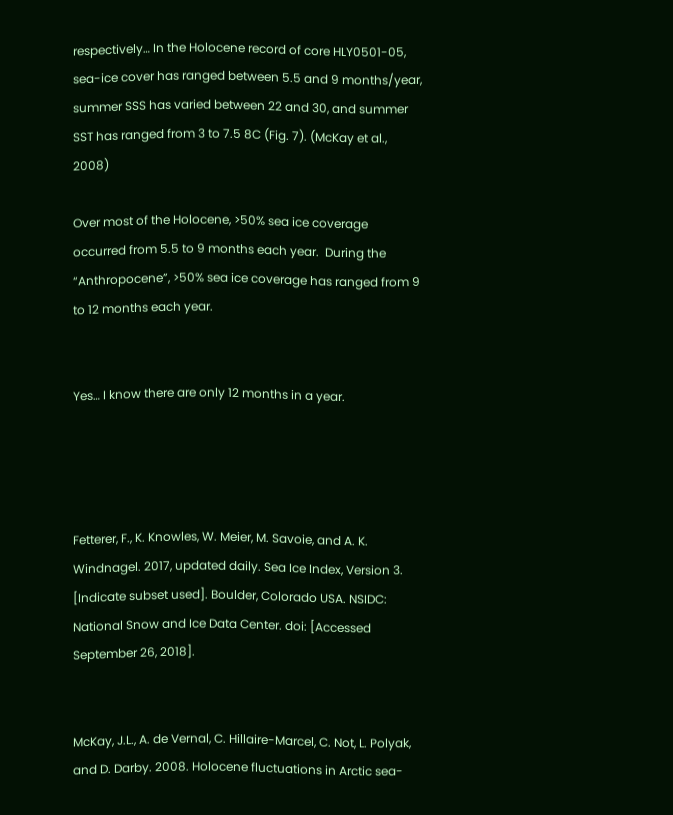respectively… In the Holocene record of core HLY0501-05, sea-ice cover has ranged between 5.5 and 9 months/year, summer SSS has varied between 22 and 30, and summer SST has ranged from 3 to 7.5 8C (Fig. 7). (McKay et al., 2008)

Over most of the Holocene, >50% sea ice coverage occurred from 5.5 to 9 months each year.  During the “Anthropocene”, >50% sea ice coverage has ranged from 9 to 12 months each year.


Yes… I know there are only 12 months in a year.




Fetterer, F., K. Knowles, W. Meier, M. Savoie, and A. K. Windnagel. 2017, updated daily. Sea Ice Index, Version 3. [Indicate subset used]. Boulder, Colorado USA. NSIDC: National Snow and Ice Data Center. doi: [Accessed September 26, 2018].


McKay, J.L., A. de Vernal, C. Hillaire-Marcel, C. Not, L. Polyak, and D. Darby. 2008. Holocene fluctuations in Arctic sea-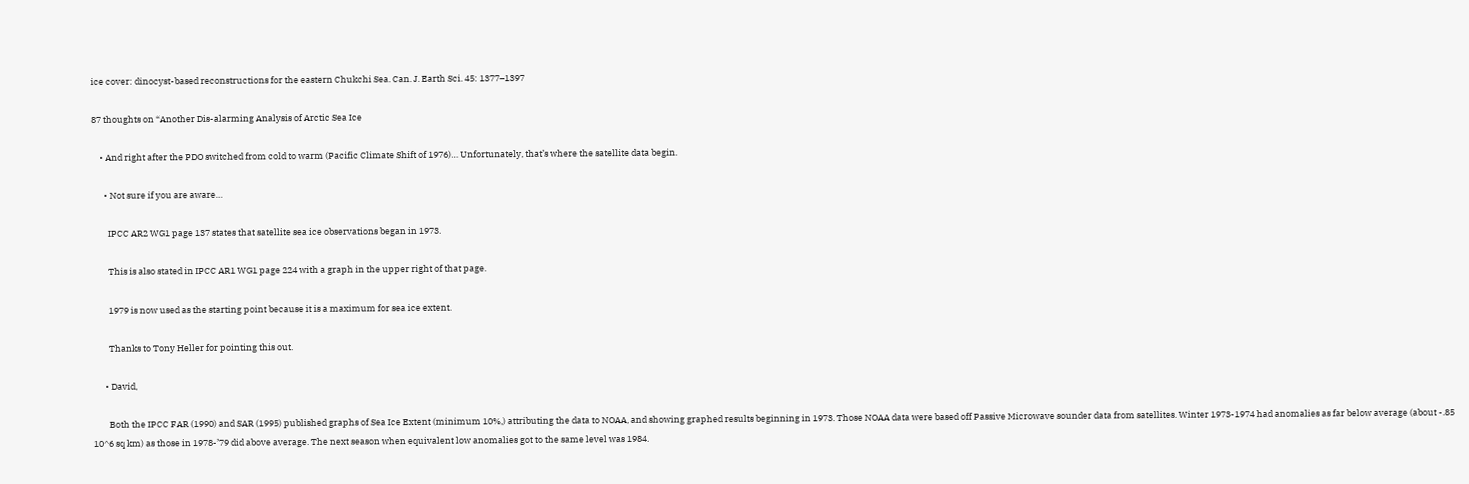ice cover: dinocyst-based reconstructions for the eastern Chukchi Sea. Can. J. Earth Sci. 45: 1377–1397

87 thoughts on “Another Dis-alarming Analysis of Arctic Sea Ice

    • And right after the PDO switched from cold to warm (Pacific Climate Shift of 1976)… Unfortunately, that’s where the satellite data begin.

      • Not sure if you are aware…

        IPCC AR2 WG1 page 137 states that satellite sea ice observations began in 1973.

        This is also stated in IPCC AR1 WG1 page 224 with a graph in the upper right of that page.

        1979 is now used as the starting point because it is a maximum for sea ice extent.

        Thanks to Tony Heller for pointing this out.

      • David,

        Both the IPCC FAR (1990) and SAR (1995) published graphs of Sea Ice Extent (minimum 10%,) attributing the data to NOAA, and showing graphed results beginning in 1973. Those NOAA data were based off Passive Microwave sounder data from satellites. Winter 1973-1974 had anomalies as far below average (about -.85 10^6 sq km) as those in 1978-’79 did above average. The next season when equivalent low anomalies got to the same level was 1984.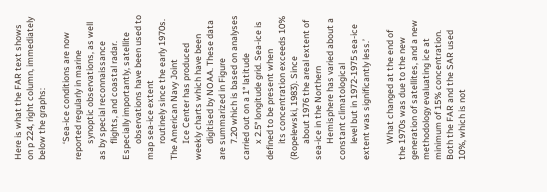Here is what the FAR text shows on p 224, right column, immediately below the graphs:

        ‘Sea-ice conditions are now reported regularly in marine
        synoptic observations, as well as by special reconnaissance
        flights, and coastal radar. Especially importantly, satellite
        observations have been used to map sea-ice extent
        routinely since the early 1970s. The American Navy Joint
        Ice Center has produced weekly charts which have been
        digitised by NOAA. These data are summarized in Figure
        7.20 which is based on analyses carried out on a 1° latitude
        x 2.5° longitude grid. Sea-ice is defined to be present when
        its concentration exceeds 10% (Ropelewski, 1983). Since
        about 1976 the areal extent of sea-ice in the Northern
        Hemisphere has varied about a constant climatological
        level but in 1972-1975 sea-ice extent was significantly less.’

        What changed at the end of the 1970s was due to the new generation of satellites, and a new methodology evaluating ice at minimum of 15% concentration. Both the FAR and the SAR used 10%, which is not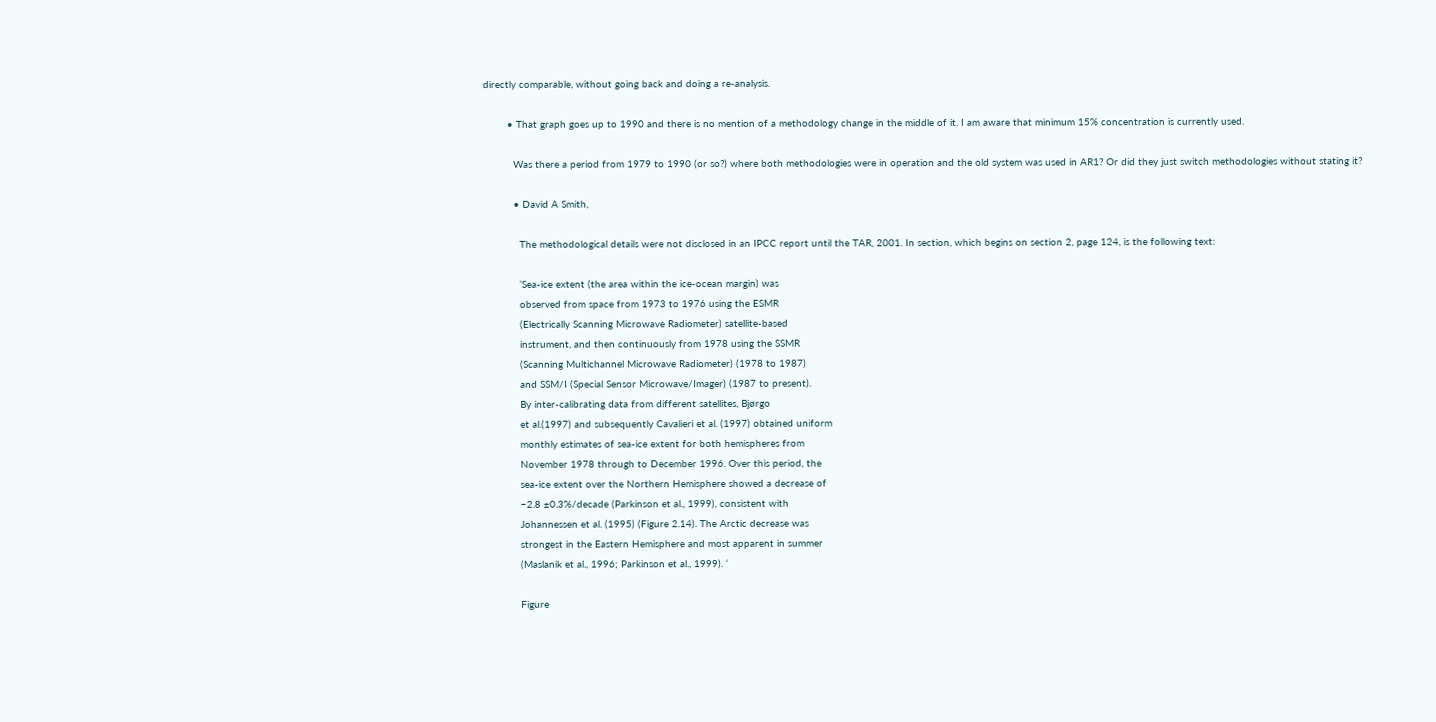directly comparable, without going back and doing a re-analysis.

        • That graph goes up to 1990 and there is no mention of a methodology change in the middle of it. I am aware that minimum 15% concentration is currently used.

          Was there a period from 1979 to 1990 (or so?) where both methodologies were in operation and the old system was used in AR1? Or did they just switch methodologies without stating it?

          • David A Smith,

            The methodological details were not disclosed in an IPCC report until the TAR, 2001. In section, which begins on section 2, page 124, is the following text:

            ‘Sea-ice extent (the area within the ice-ocean margin) was
            observed from space from 1973 to 1976 using the ESMR
            (Electrically Scanning Microwave Radiometer) satellite-based
            instrument, and then continuously from 1978 using the SSMR
            (Scanning Multichannel Microwave Radiometer) (1978 to 1987)
            and SSM/I (Special Sensor Microwave/Imager) (1987 to present).
            By inter-calibrating data from different satellites, Bjørgo
            et al.(1997) and subsequently Cavalieri et al. (1997) obtained uniform
            monthly estimates of sea-ice extent for both hemispheres from
            November 1978 through to December 1996. Over this period, the
            sea-ice extent over the Northern Hemisphere showed a decrease of
            −2.8 ±0.3%/decade (Parkinson et al., 1999), consistent with
            Johannessen et al. (1995) (Figure 2.14). The Arctic decrease was
            strongest in the Eastern Hemisphere and most apparent in summer
            (Maslanik et al., 1996; Parkinson et al., 1999). ‘

            Figure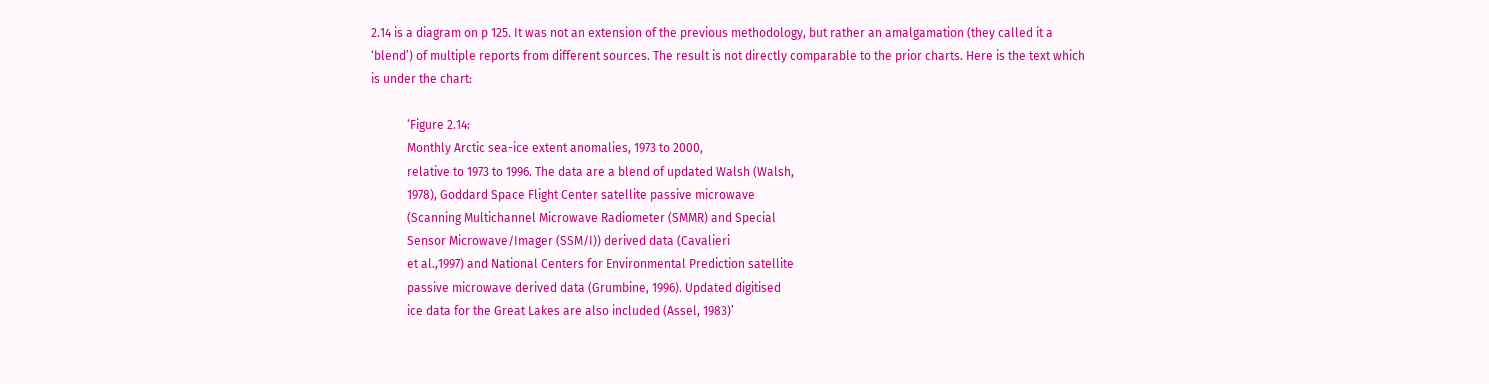2.14 is a diagram on p 125. It was not an extension of the previous methodology, but rather an amalgamation (they called it a ‘blend’) of multiple reports from different sources. The result is not directly comparable to the prior charts. Here is the text which is under the chart:

            ‘Figure 2.14:
            Monthly Arctic sea-ice extent anomalies, 1973 to 2000,
            relative to 1973 to 1996. The data are a blend of updated Walsh (Walsh,
            1978), Goddard Space Flight Center satellite passive microwave
            (Scanning Multichannel Microwave Radiometer (SMMR) and Special
            Sensor Microwave/Imager (SSM/I)) derived data (Cavalieri
            et al.,1997) and National Centers for Environmental Prediction satellite
            passive microwave derived data (Grumbine, 1996). Updated digitised
            ice data for the Great Lakes are also included (Assel, 1983)’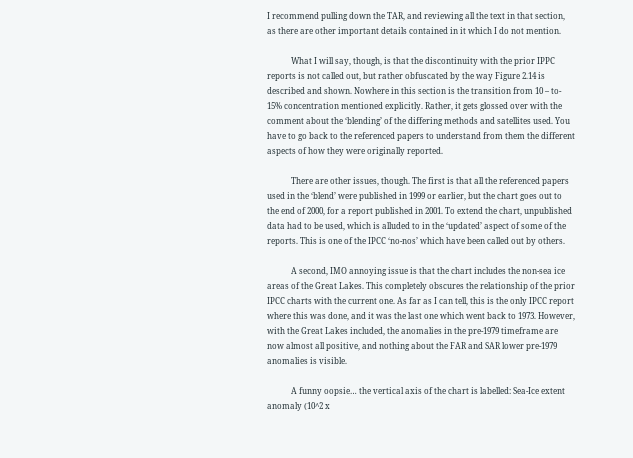I recommend pulling down the TAR, and reviewing all the text in that section, as there are other important details contained in it which I do not mention.

            What I will say, though, is that the discontinuity with the prior IPPC reports is not called out, but rather obfuscated by the way Figure 2.14 is described and shown. Nowhere in this section is the transition from 10 – to- 15% concentration mentioned explicitly. Rather, it gets glossed over with the comment about the ‘blending’ of the differing methods and satellites used. You have to go back to the referenced papers to understand from them the different aspects of how they were originally reported.

            There are other issues, though. The first is that all the referenced papers used in the ‘blend’ were published in 1999 or earlier, but the chart goes out to the end of 2000, for a report published in 2001. To extend the chart, unpublished data had to be used, which is alluded to in the ‘updated’ aspect of some of the reports. This is one of the IPCC ‘no-nos’ which have been called out by others.

            A second, IMO annoying issue is that the chart includes the non-sea ice areas of the Great Lakes. This completely obscures the relationship of the prior IPCC charts with the current one. As far as I can tell, this is the only IPCC report where this was done, and it was the last one which went back to 1973. However, with the Great Lakes included, the anomalies in the pre-1979 timeframe are now almost all positive, and nothing about the FAR and SAR lower pre-1979 anomalies is visible.

            A funny oopsie… the vertical axis of the chart is labelled: Sea-Ice extent anomaly (10^2 x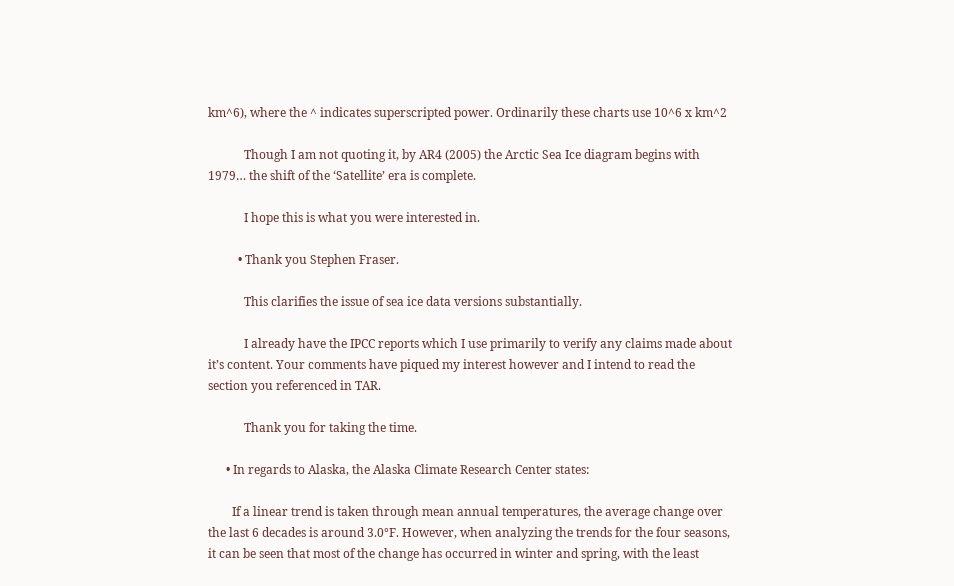km^6), where the ^ indicates superscripted power. Ordinarily these charts use 10^6 x km^2

            Though I am not quoting it, by AR4 (2005) the Arctic Sea Ice diagram begins with 1979… the shift of the ‘Satellite’ era is complete.

            I hope this is what you were interested in.

          • Thank you Stephen Fraser.

            This clarifies the issue of sea ice data versions substantially.

            I already have the IPCC reports which I use primarily to verify any claims made about it’s content. Your comments have piqued my interest however and I intend to read the section you referenced in TAR.

            Thank you for taking the time.

      • In regards to Alaska, the Alaska Climate Research Center states:

        If a linear trend is taken through mean annual temperatures, the average change over the last 6 decades is around 3.0°F. However, when analyzing the trends for the four seasons, it can be seen that most of the change has occurred in winter and spring, with the least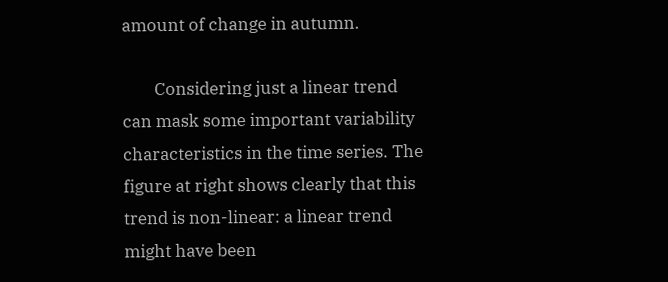amount of change in autumn.

        Considering just a linear trend can mask some important variability characteristics in the time series. The figure at right shows clearly that this trend is non-linear: a linear trend might have been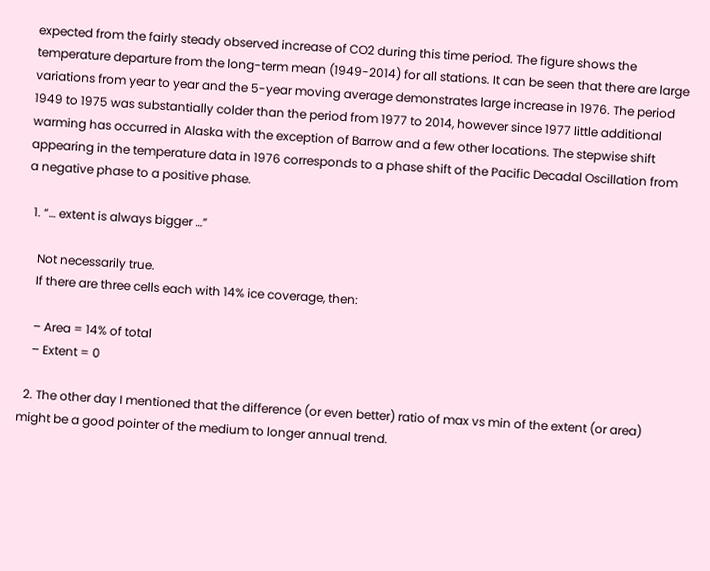expected from the fairly steady observed increase of CO2 during this time period. The figure shows the temperature departure from the long-term mean (1949-2014) for all stations. It can be seen that there are large variations from year to year and the 5-year moving average demonstrates large increase in 1976. The period 1949 to 1975 was substantially colder than the period from 1977 to 2014, however since 1977 little additional warming has occurred in Alaska with the exception of Barrow and a few other locations. The stepwise shift appearing in the temperature data in 1976 corresponds to a phase shift of the Pacific Decadal Oscillation from a negative phase to a positive phase.

  1. “… extent is always bigger …”

    Not necessarily true.
    If there are three cells each with 14% ice coverage, then:

    – Area = 14% of total
    – Extent = 0

  2. The other day I mentioned that the difference (or even better) ratio of max vs min of the extent (or area) might be a good pointer of the medium to longer annual trend.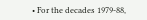• For the decades 1979-88,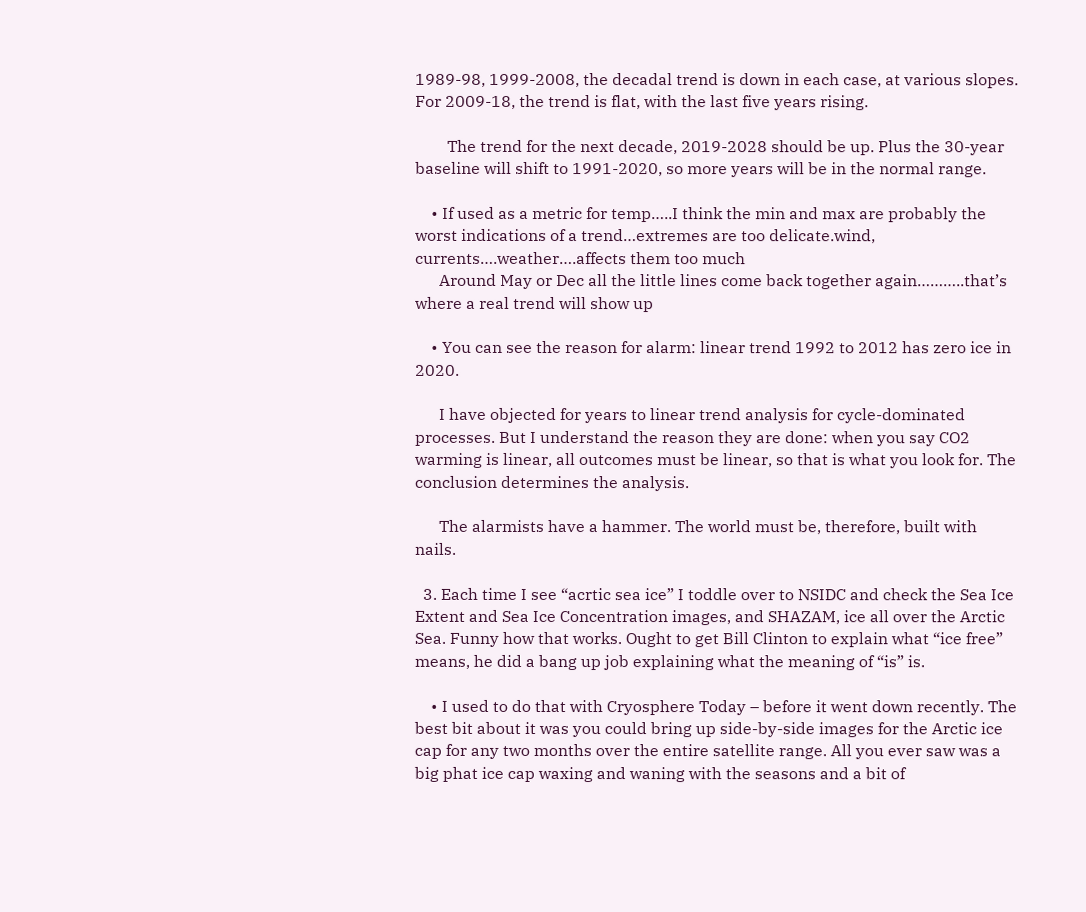1989-98, 1999-2008, the decadal trend is down in each case, at various slopes. For 2009-18, the trend is flat, with the last five years rising.

        The trend for the next decade, 2019-2028 should be up. Plus the 30-year baseline will shift to 1991-2020, so more years will be in the normal range.

    • If used as a metric for temp…..I think the min and max are probably the worst indications of a trend…extremes are too delicate.wind, currents….weather….affects them too much
      Around May or Dec all the little lines come back together again………..that’s where a real trend will show up

    • You can see the reason for alarm: linear trend 1992 to 2012 has zero ice in 2020.

      I have objected for years to linear trend analysis for cycle-dominated processes. But I understand the reason they are done: when you say CO2 warming is linear, all outcomes must be linear, so that is what you look for. The conclusion determines the analysis.

      The alarmists have a hammer. The world must be, therefore, built with nails.

  3. Each time I see “acrtic sea ice” I toddle over to NSIDC and check the Sea Ice Extent and Sea Ice Concentration images, and SHAZAM, ice all over the Arctic Sea. Funny how that works. Ought to get Bill Clinton to explain what “ice free” means, he did a bang up job explaining what the meaning of “is” is.

    • I used to do that with Cryosphere Today – before it went down recently. The best bit about it was you could bring up side-by-side images for the Arctic ice cap for any two months over the entire satellite range. All you ever saw was a big phat ice cap waxing and waning with the seasons and a bit of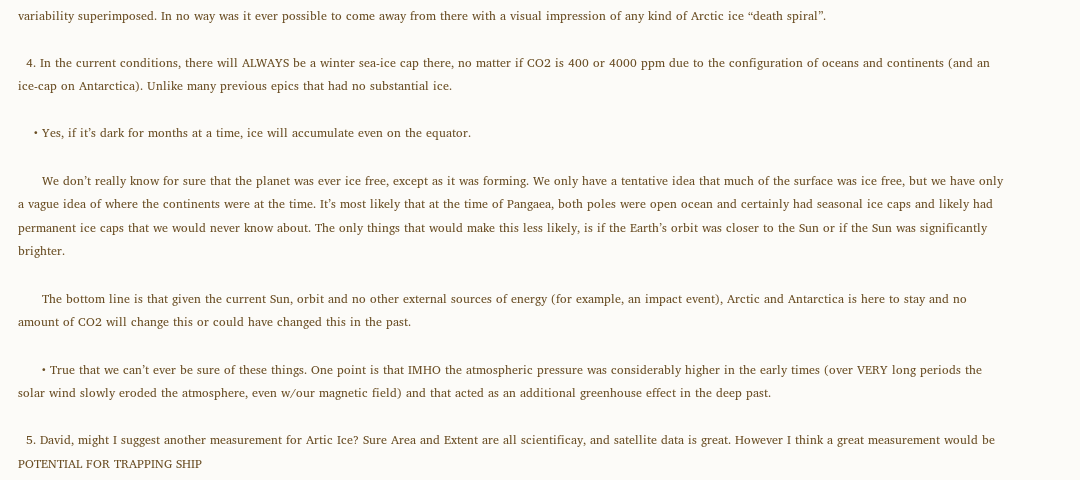variability superimposed. In no way was it ever possible to come away from there with a visual impression of any kind of Arctic ice “death spiral”.

  4. In the current conditions, there will ALWAYS be a winter sea-ice cap there, no matter if CO2 is 400 or 4000 ppm due to the configuration of oceans and continents (and an ice-cap on Antarctica). Unlike many previous epics that had no substantial ice.

    • Yes, if it’s dark for months at a time, ice will accumulate even on the equator.

      We don’t really know for sure that the planet was ever ice free, except as it was forming. We only have a tentative idea that much of the surface was ice free, but we have only a vague idea of where the continents were at the time. It’s most likely that at the time of Pangaea, both poles were open ocean and certainly had seasonal ice caps and likely had permanent ice caps that we would never know about. The only things that would make this less likely, is if the Earth’s orbit was closer to the Sun or if the Sun was significantly brighter.

      The bottom line is that given the current Sun, orbit and no other external sources of energy (for example, an impact event), Arctic and Antarctica is here to stay and no amount of CO2 will change this or could have changed this in the past.

      • True that we can’t ever be sure of these things. One point is that IMHO the atmospheric pressure was considerably higher in the early times (over VERY long periods the solar wind slowly eroded the atmosphere, even w/our magnetic field) and that acted as an additional greenhouse effect in the deep past.

  5. David, might I suggest another measurement for Artic Ice? Sure Area and Extent are all scientificay, and satellite data is great. However I think a great measurement would be POTENTIAL FOR TRAPPING SHIP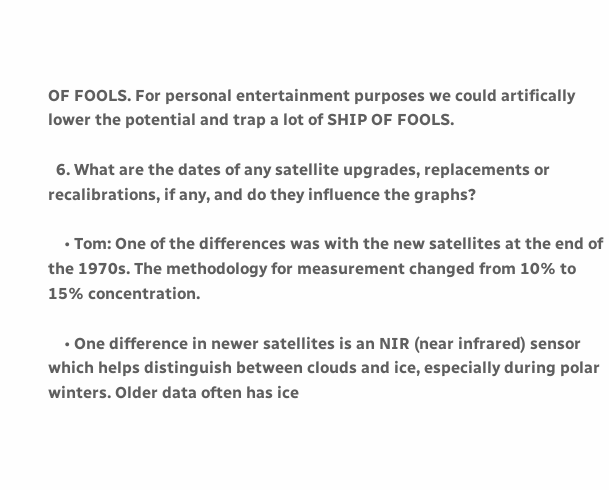OF FOOLS. For personal entertainment purposes we could artifically lower the potential and trap a lot of SHIP OF FOOLS.

  6. What are the dates of any satellite upgrades, replacements or recalibrations, if any, and do they influence the graphs?

    • Tom: One of the differences was with the new satellites at the end of the 1970s. The methodology for measurement changed from 10% to 15% concentration.

    • One difference in newer satellites is an NIR (near infrared) sensor which helps distinguish between clouds and ice, especially during polar winters. Older data often has ice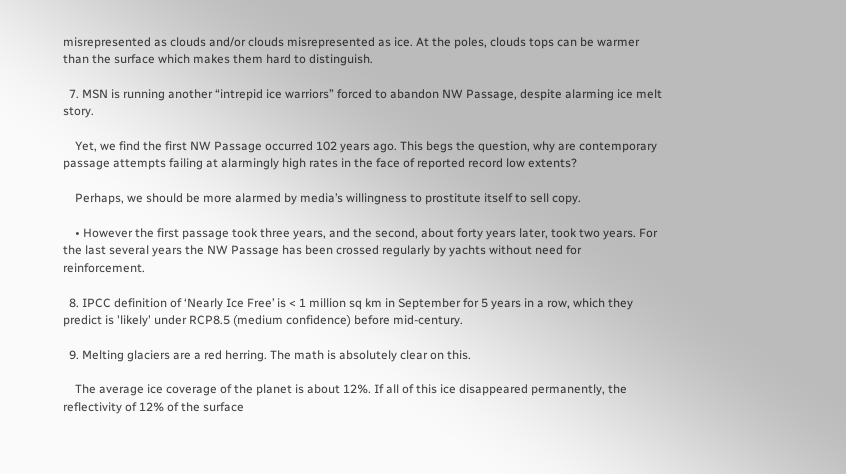misrepresented as clouds and/or clouds misrepresented as ice. At the poles, clouds tops can be warmer than the surface which makes them hard to distinguish.

  7. MSN is running another “intrepid ice warriors” forced to abandon NW Passage, despite alarming ice melt story.

    Yet, we find the first NW Passage occurred 102 years ago. This begs the question, why are contemporary passage attempts failing at alarmingly high rates in the face of reported record low extents?

    Perhaps, we should be more alarmed by media’s willingness to prostitute itself to sell copy.

    • However the first passage took three years, and the second, about forty years later, took two years. For the last several years the NW Passage has been crossed regularly by yachts without need for reinforcement.

  8. IPCC definition of ‘Nearly Ice Free’ is < 1 million sq km in September for 5 years in a row, which they predict is 'likely' under RCP8.5 (medium confidence) before mid-century.

  9. Melting glaciers are a red herring. The math is absolutely clear on this.

    The average ice coverage of the planet is about 12%. If all of this ice disappeared permanently, the reflectivity of 12% of the surface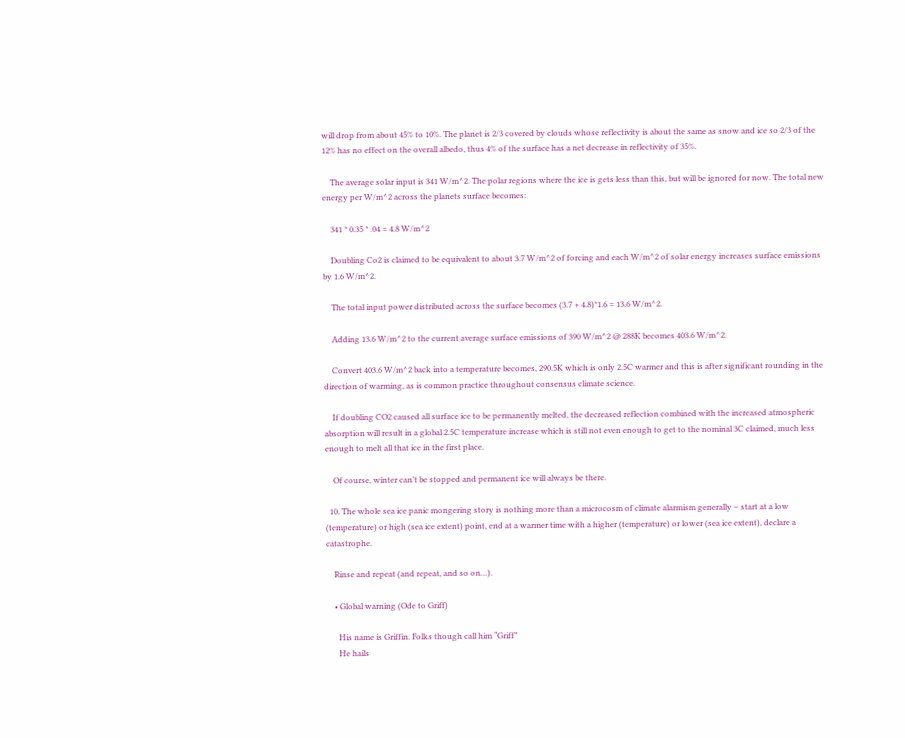will drop from about 45% to 10%. The planet is 2/3 covered by clouds whose reflectivity is about the same as snow and ice so 2/3 of the 12% has no effect on the overall albedo, thus 4% of the surface has a net decrease in reflectivity of 35%.

    The average solar input is 341 W/m^2. The polar regions where the ice is gets less than this, but will be ignored for now. The total new energy per W/m^2 across the planets surface becomes:

    341 * 0.35 * .04 = 4.8 W/m^2

    Doubling Co2 is claimed to be equivalent to about 3.7 W/m^2 of forcing and each W/m^2 of solar energy increases surface emissions by 1.6 W/m^2.

    The total input power distributed across the surface becomes (3.7 + 4.8)*1.6 = 13.6 W/m^2.

    Adding 13.6 W/m^2 to the current average surface emissions of 390 W/m^2 @ 288K becomes 403.6 W/m^2.

    Convert 403.6 W/m^2 back into a temperature becomes, 290.5K which is only 2.5C warmer and this is after significant rounding in the direction of warming, as is common practice throughout consensus climate science.

    If doubling CO2 caused all surface ice to be permanently melted, the decreased reflection combined with the increased atmospheric absorption will result in a global 2.5C temperature increase which is still not even enough to get to the nominal 3C claimed, much less enough to melt all that ice in the first place.

    Of course, winter can’t be stopped and permanent ice will always be there.

  10. The whole sea ice panic mongering story is nothing more than a microcosm of climate alarmism generally – start at a low (temperature) or high (sea ice extent) point, end at a warmer time with a higher (temperature) or lower (sea ice extent), declare a catastrophe.

    Rinse and repeat (and repeat, and so on…).

    • Global warning (Ode to Griff)

      His name is Griffin. Folks though call him “Griff”
      He hails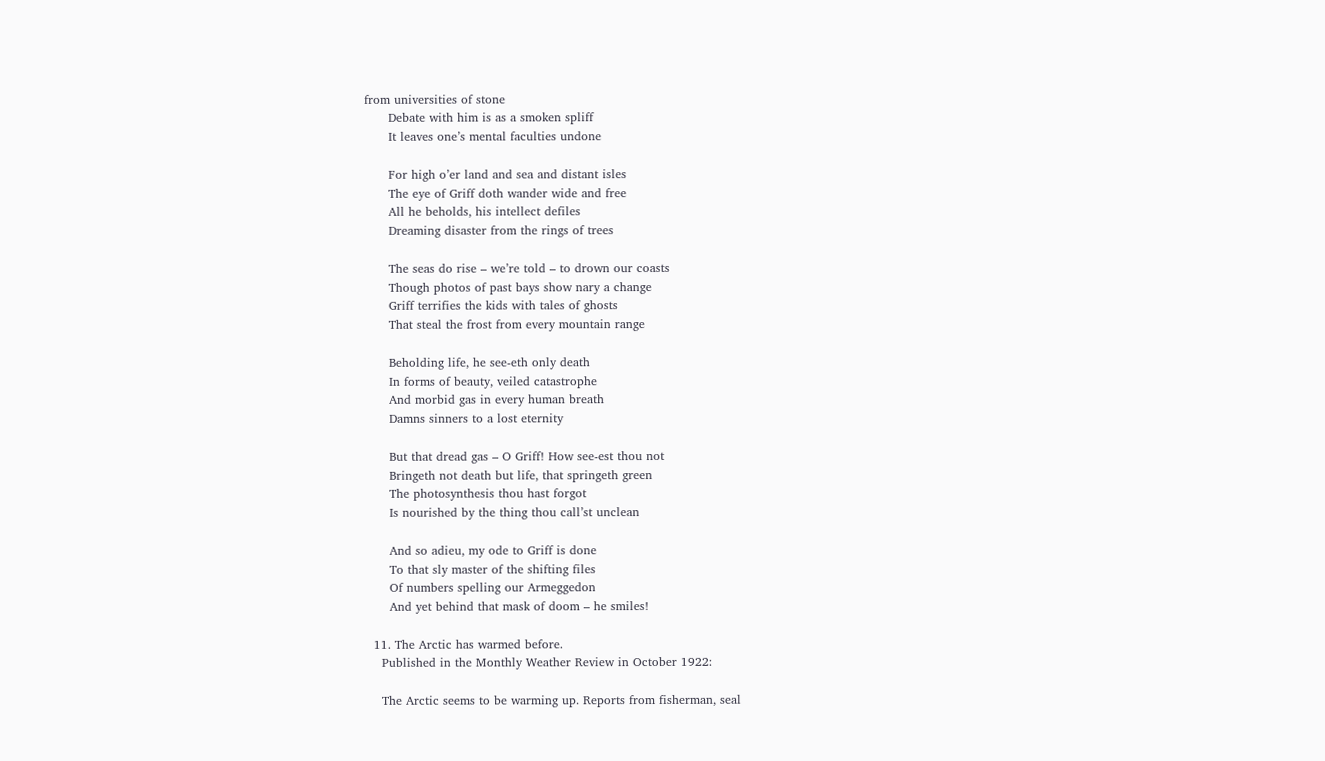from universities of stone
      Debate with him is as a smoken spliff
      It leaves one’s mental faculties undone

      For high o’er land and sea and distant isles
      The eye of Griff doth wander wide and free
      All he beholds, his intellect defiles
      Dreaming disaster from the rings of trees

      The seas do rise – we’re told – to drown our coasts
      Though photos of past bays show nary a change
      Griff terrifies the kids with tales of ghosts
      That steal the frost from every mountain range

      Beholding life, he see-eth only death
      In forms of beauty, veiled catastrophe
      And morbid gas in every human breath
      Damns sinners to a lost eternity

      But that dread gas – O Griff! How see-est thou not
      Bringeth not death but life, that springeth green
      The photosynthesis thou hast forgot
      Is nourished by the thing thou call’st unclean

      And so adieu, my ode to Griff is done
      To that sly master of the shifting files
      Of numbers spelling our Armeggedon
      And yet behind that mask of doom – he smiles!

  11. The Arctic has warmed before.
    Published in the Monthly Weather Review in October 1922:

    The Arctic seems to be warming up. Reports from fisherman, seal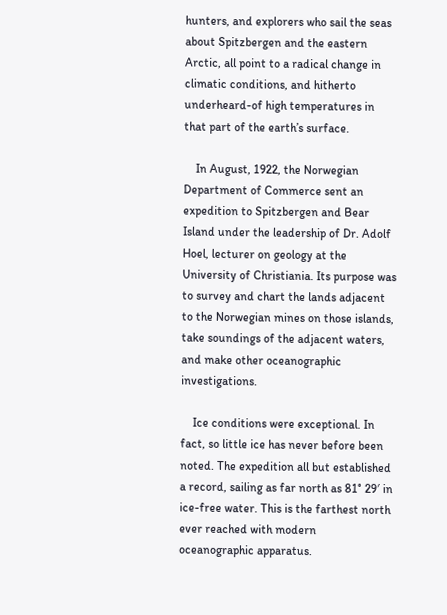hunters, and explorers who sail the seas about Spitzbergen and the eastern Arctic, all point to a radical change in climatic conditions, and hitherto underheard-of high temperatures in that part of the earth’s surface.

    In August, 1922, the Norwegian Department of Commerce sent an expedition to Spitzbergen and Bear Island under the leadership of Dr. Adolf Hoel, lecturer on geology at the University of Christiania. Its purpose was to survey and chart the lands adjacent to the Norwegian mines on those islands, take soundings of the adjacent waters, and make other oceanographic investigations.

    Ice conditions were exceptional. In fact, so little ice has never before been noted. The expedition all but established a record, sailing as far north as 81° 29′ in ice-free water. This is the farthest north ever reached with modern oceanographic apparatus.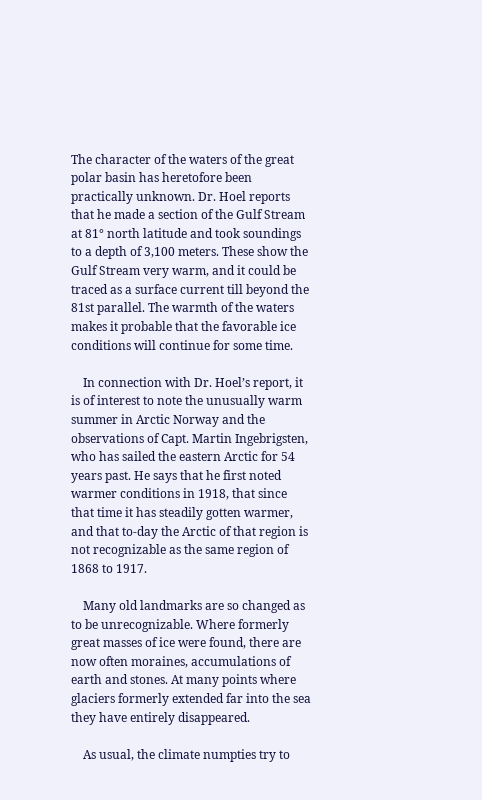The character of the waters of the great polar basin has heretofore been practically unknown. Dr. Hoel reports that he made a section of the Gulf Stream at 81° north latitude and took soundings to a depth of 3,100 meters. These show the Gulf Stream very warm, and it could be traced as a surface current till beyond the 81st parallel. The warmth of the waters makes it probable that the favorable ice conditions will continue for some time.

    In connection with Dr. Hoel’s report, it is of interest to note the unusually warm summer in Arctic Norway and the observations of Capt. Martin Ingebrigsten, who has sailed the eastern Arctic for 54 years past. He says that he first noted warmer conditions in 1918, that since that time it has steadily gotten warmer, and that to-day the Arctic of that region is not recognizable as the same region of 1868 to 1917.

    Many old landmarks are so changed as to be unrecognizable. Where formerly great masses of ice were found, there are now often moraines, accumulations of earth and stones. At many points where glaciers formerly extended far into the sea they have entirely disappeared.

    As usual, the climate numpties try to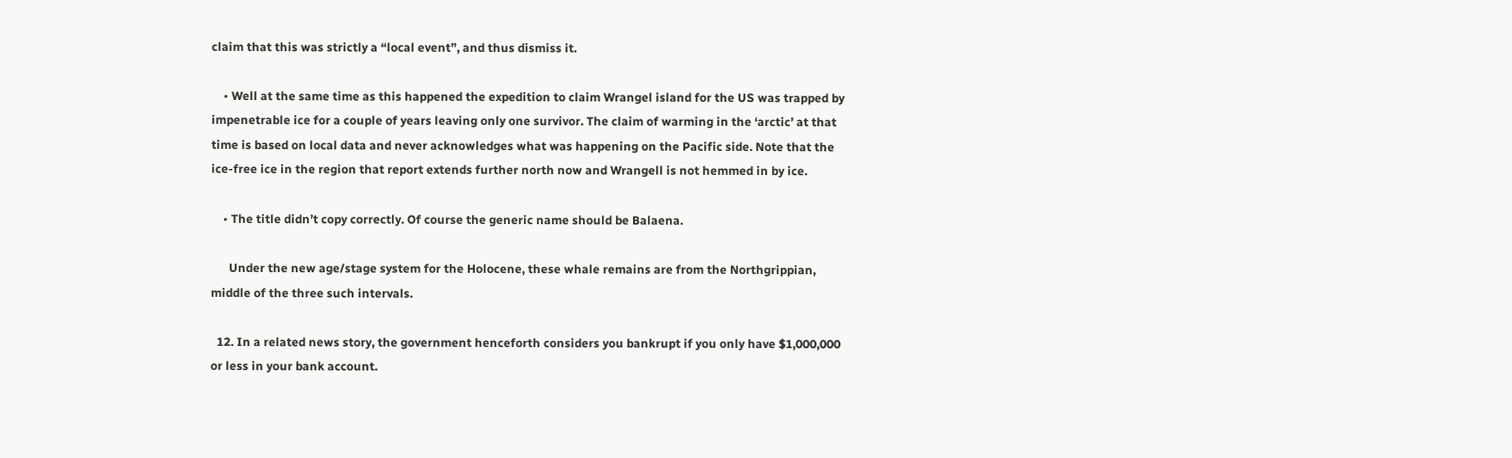claim that this was strictly a “local event”, and thus dismiss it.

    • Well at the same time as this happened the expedition to claim Wrangel island for the US was trapped by impenetrable ice for a couple of years leaving only one survivor. The claim of warming in the ‘arctic’ at that time is based on local data and never acknowledges what was happening on the Pacific side. Note that the ice-free ice in the region that report extends further north now and Wrangell is not hemmed in by ice.

    • The title didn’t copy correctly. Of course the generic name should be Balaena.

      Under the new age/stage system for the Holocene, these whale remains are from the Northgrippian, middle of the three such intervals.

  12. In a related news story, the government henceforth considers you bankrupt if you only have $1,000,000 or less in your bank account.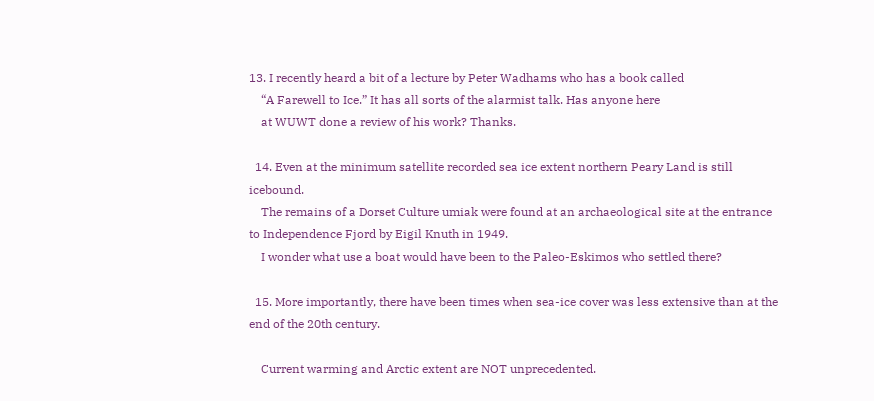13. I recently heard a bit of a lecture by Peter Wadhams who has a book called
    “A Farewell to Ice.” It has all sorts of the alarmist talk. Has anyone here
    at WUWT done a review of his work? Thanks.

  14. Even at the minimum satellite recorded sea ice extent northern Peary Land is still icebound.
    The remains of a Dorset Culture umiak were found at an archaeological site at the entrance to Independence Fjord by Eigil Knuth in 1949.
    I wonder what use a boat would have been to the Paleo-Eskimos who settled there?

  15. More importantly, there have been times when sea-ice cover was less extensive than at the end of the 20th century.

    Current warming and Arctic extent are NOT unprecedented.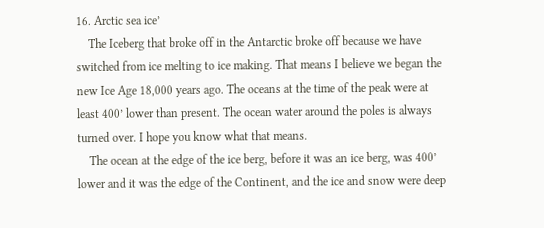16. Arctic sea ice’
    The Iceberg that broke off in the Antarctic broke off because we have switched from ice melting to ice making. That means I believe we began the new Ice Age 18,000 years ago. The oceans at the time of the peak were at least 400’ lower than present. The ocean water around the poles is always turned over. I hope you know what that means.
    The ocean at the edge of the ice berg, before it was an ice berg, was 400’ lower and it was the edge of the Continent, and the ice and snow were deep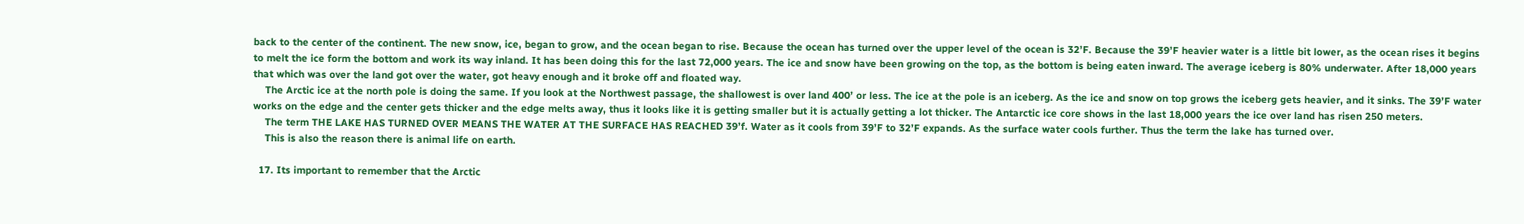back to the center of the continent. The new snow, ice, began to grow, and the ocean began to rise. Because the ocean has turned over the upper level of the ocean is 32’F. Because the 39’F heavier water is a little bit lower, as the ocean rises it begins to melt the ice form the bottom and work its way inland. It has been doing this for the last 72,000 years. The ice and snow have been growing on the top, as the bottom is being eaten inward. The average iceberg is 80% underwater. After 18,000 years that which was over the land got over the water, got heavy enough and it broke off and floated way.
    The Arctic ice at the north pole is doing the same. If you look at the Northwest passage, the shallowest is over land 400’ or less. The ice at the pole is an iceberg. As the ice and snow on top grows the iceberg gets heavier, and it sinks. The 39’F water works on the edge and the center gets thicker and the edge melts away, thus it looks like it is getting smaller but it is actually getting a lot thicker. The Antarctic ice core shows in the last 18,000 years the ice over land has risen 250 meters.
    The term THE LAKE HAS TURNED OVER MEANS THE WATER AT THE SURFACE HAS REACHED 39’f. Water as it cools from 39’F to 32’F expands. As the surface water cools further. Thus the term the lake has turned over.
    This is also the reason there is animal life on earth.

  17. Its important to remember that the Arctic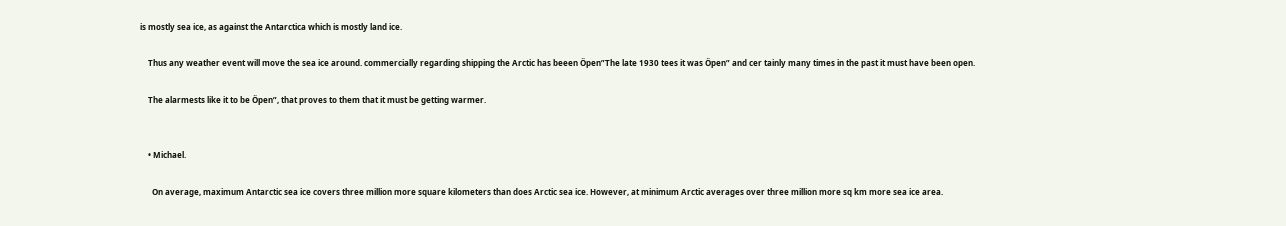is mostly sea ice, as against the Antarctica which is mostly land ice.

    Thus any weather event will move the sea ice around. commercially regarding shipping the Arctic has beeen Öpen”The late 1930 tees it was Öpen” and cer tainly many times in the past it must have been open.

    The alarmests like it to be Öpen”, that proves to them that it must be getting warmer.


    • Michael.

      On average, maximum Antarctic sea ice covers three million more square kilometers than does Arctic sea ice. However, at minimum Arctic averages over three million more sq km more sea ice area.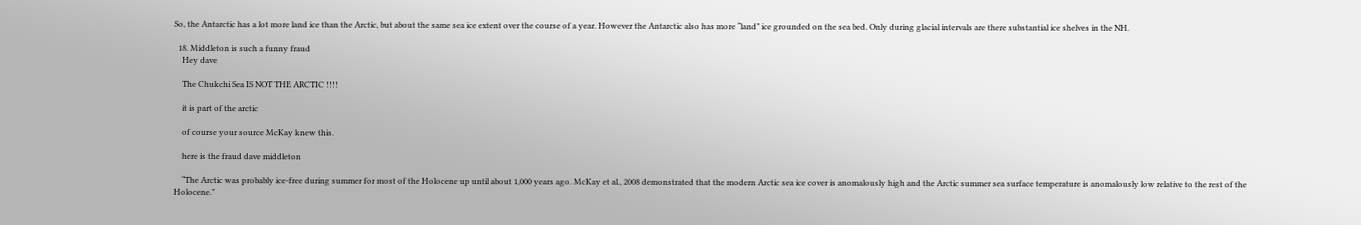So, the Antarctic has a lot more land ice than the Arctic, but about the same sea ice extent over the course of a year. However the Antarctic also has more “land” ice grounded on the sea bed. Only during glacial intervals are there substantial ice shelves in the NH.

  18. Middleton is such a funny fraud
    Hey dave

    The Chukchi Sea IS NOT THE ARCTIC !!!!

    it is part of the arctic

    of course your source McKay knew this.

    here is the fraud dave middleton

    “The Arctic was probably ice-free during summer for most of the Holocene up until about 1,000 years ago. McKay et al., 2008 demonstrated that the modern Arctic sea ice cover is anomalously high and the Arctic summer sea surface temperature is anomalously low relative to the rest of the Holocene.”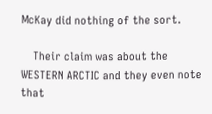McKay did nothing of the sort.

    Their claim was about the WESTERN ARCTIC and they even note that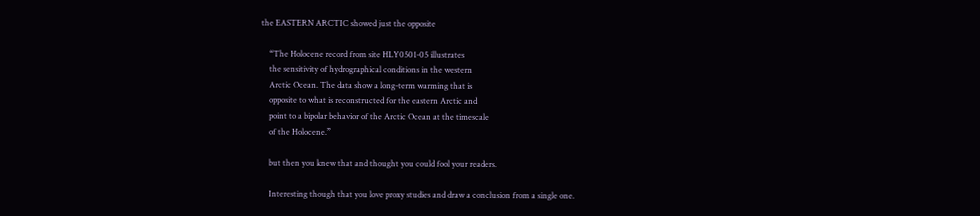the EASTERN ARCTIC showed just the opposite

    “The Holocene record from site HLY0501-05 illustrates
    the sensitivity of hydrographical conditions in the western
    Arctic Ocean. The data show a long-term warming that is
    opposite to what is reconstructed for the eastern Arctic and
    point to a bipolar behavior of the Arctic Ocean at the timescale
    of the Holocene.”

    but then you knew that and thought you could fool your readers.

    Interesting though that you love proxy studies and draw a conclusion from a single one.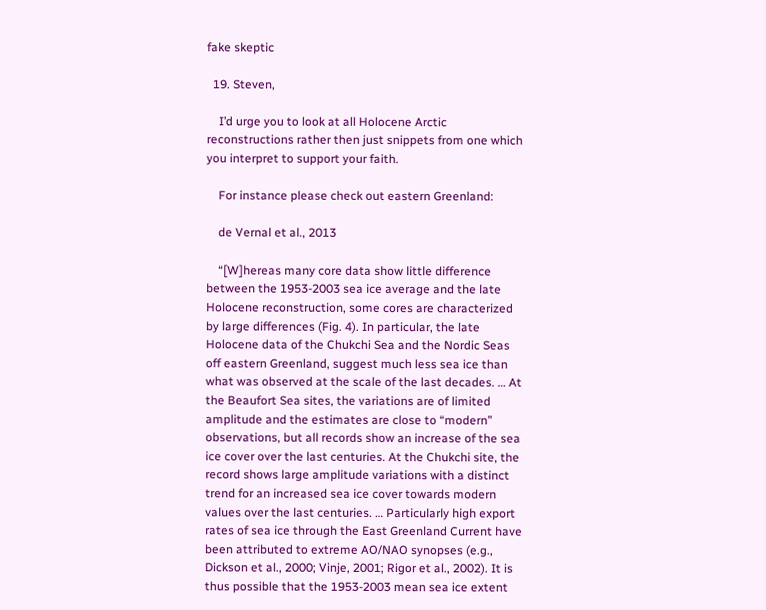fake skeptic

  19. Steven,

    I’d urge you to look at all Holocene Arctic reconstructions rather then just snippets from one which you interpret to support your faith.

    For instance please check out eastern Greenland:

    de Vernal et al., 2013

    “[W]hereas many core data show little difference between the 1953-2003 sea ice average and the late Holocene reconstruction, some cores are characterized by large differences (Fig. 4). In particular, the late Holocene data of the Chukchi Sea and the Nordic Seas off eastern Greenland, suggest much less sea ice than what was observed at the scale of the last decades. … At the Beaufort Sea sites, the variations are of limited amplitude and the estimates are close to “modern” observations, but all records show an increase of the sea ice cover over the last centuries. At the Chukchi site, the record shows large amplitude variations with a distinct trend for an increased sea ice cover towards modern values over the last centuries. … Particularly high export rates of sea ice through the East Greenland Current have been attributed to extreme AO/NAO synopses (e.g., Dickson et al., 2000; Vinje, 2001; Rigor et al., 2002). It is thus possible that the 1953-2003 mean sea ice extent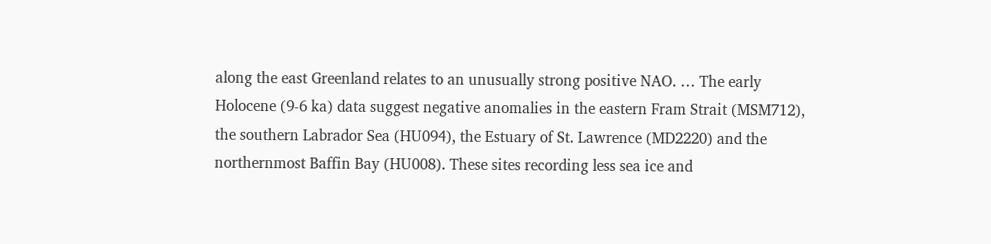along the east Greenland relates to an unusually strong positive NAO. … The early Holocene (9-6 ka) data suggest negative anomalies in the eastern Fram Strait (MSM712), the southern Labrador Sea (HU094), the Estuary of St. Lawrence (MD2220) and the northernmost Baffin Bay (HU008). These sites recording less sea ice and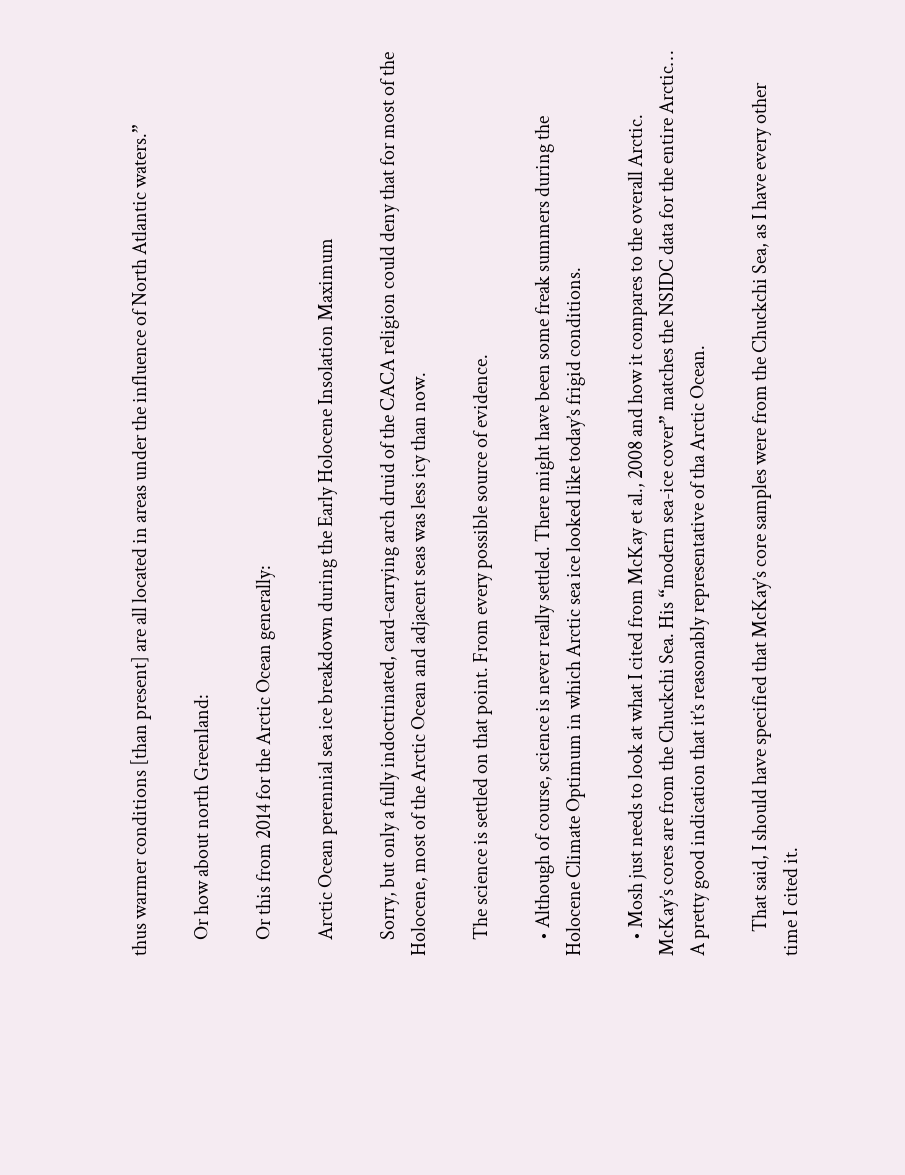thus warmer conditions [than present] are all located in areas under the influence of North Atlantic waters.”

    Or how about north Greenland:

    Or this from 2014 for the Arctic Ocean generally:

    Arctic Ocean perennial sea ice breakdown during the Early Holocene Insolation Maximum

    Sorry, but only a fully indoctrinated, card-carrying arch druid of the CACA religion could deny that for most of the Holocene, most of the Arctic Ocean and adjacent seas was less icy than now.

    The science is settled on that point. From every possible source of evidence.

    • Although of course, science is never really settled. There might have been some freak summers during the Holocene Climate Optimum in which Arctic sea ice looked like today’s frigid conditions.

    • Mosh just needs to look at what I cited from McKay et al., 2008 and how it compares to the overall Arctic. McKay’s cores are from the Chuckchi Sea. His “modern sea-ice cover” matches the NSIDC data for the entire Arctic… A pretty good indication that it’s reasonably representative of tha Arctic Ocean.

      That said, I should have specified that McKay’s core samples were from the Chuckchi Sea, as I have every other time I cited it.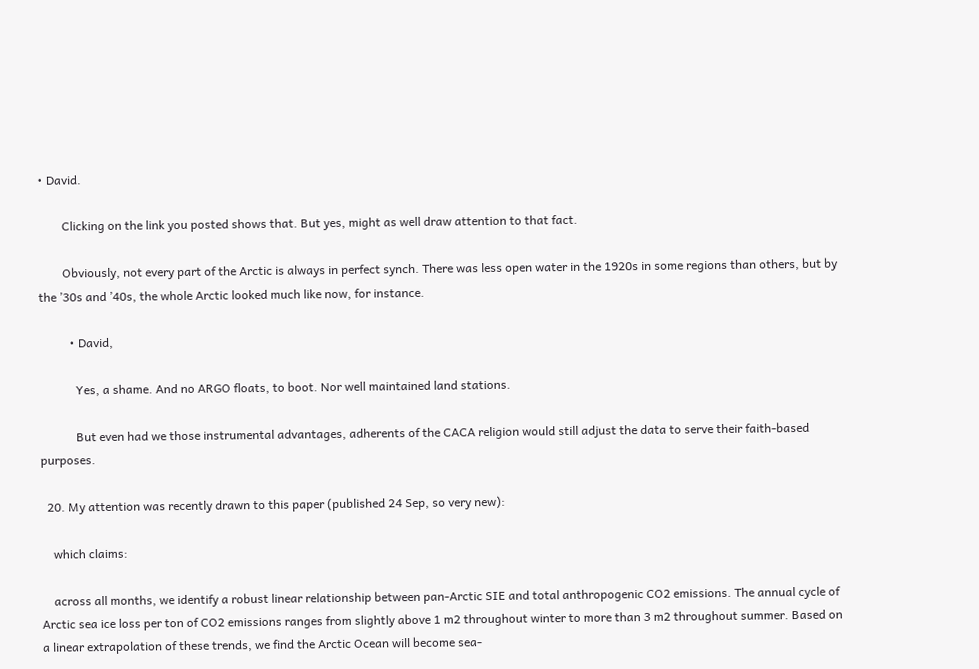• David.

        Clicking on the link you posted shows that. But yes, might as well draw attention to that fact.

        Obviously, not every part of the Arctic is always in perfect synch. There was less open water in the 1920s in some regions than others, but by the ’30s and ’40s, the whole Arctic looked much like now, for instance.

          • David,

            Yes, a shame. And no ARGO floats, to boot. Nor well maintained land stations.

            But even had we those instrumental advantages, adherents of the CACA religion would still adjust the data to serve their faith-based purposes.

  20. My attention was recently drawn to this paper (published 24 Sep, so very new):

    which claims:

    across all months, we identify a robust linear relationship between pan-Arctic SIE and total anthropogenic CO2 emissions. The annual cycle of Arctic sea ice loss per ton of CO2 emissions ranges from slightly above 1 m2 throughout winter to more than 3 m2 throughout summer. Based on a linear extrapolation of these trends, we find the Arctic Ocean will become sea-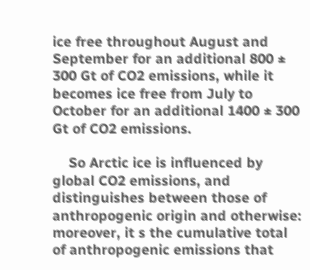ice free throughout August and September for an additional 800 ± 300 Gt of CO2 emissions, while it becomes ice free from July to October for an additional 1400 ± 300 Gt of CO2 emissions.

    So Arctic ice is influenced by global CO2 emissions, and distinguishes between those of anthropogenic origin and otherwise: moreover, it s the cumulative total of anthropogenic emissions that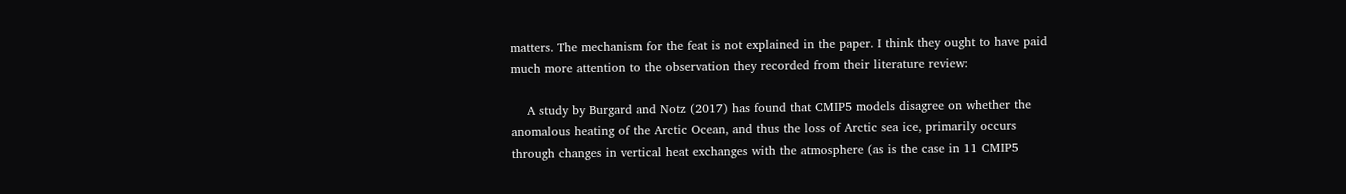matters. The mechanism for the feat is not explained in the paper. I think they ought to have paid much more attention to the observation they recorded from their literature review:

    A study by Burgard and Notz (2017) has found that CMIP5 models disagree on whether the anomalous heating of the Arctic Ocean, and thus the loss of Arctic sea ice, primarily occurs through changes in vertical heat exchanges with the atmosphere (as is the case in 11 CMIP5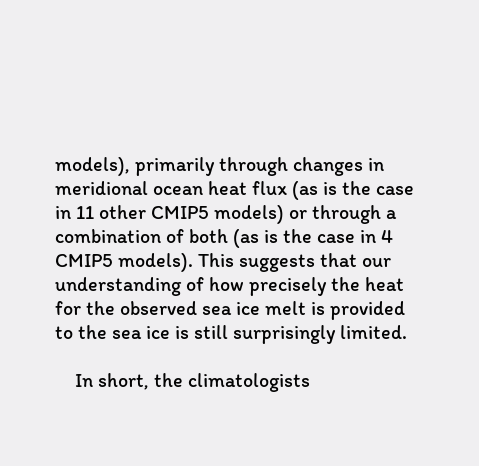models), primarily through changes in meridional ocean heat flux (as is the case in 11 other CMIP5 models) or through a combination of both (as is the case in 4 CMIP5 models). This suggests that our understanding of how precisely the heat for the observed sea ice melt is provided to the sea ice is still surprisingly limited.

    In short, the climatologists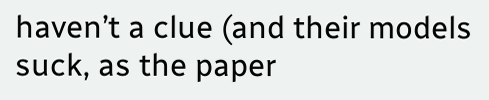haven’t a clue (and their models suck, as the paper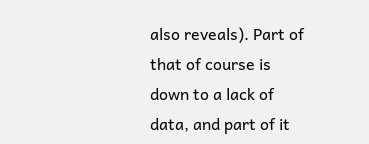also reveals). Part of that of course is down to a lack of data, and part of it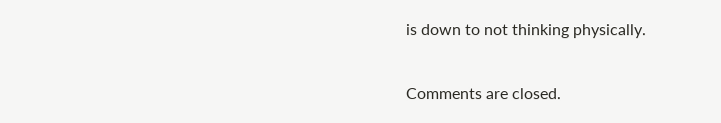is down to not thinking physically.

Comments are closed.